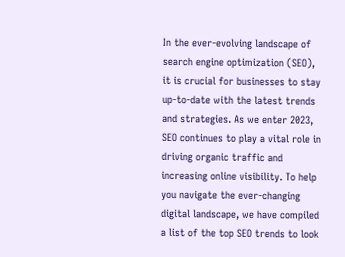In the ever-evolving landscape of search engine optimization (SEO), it is crucial for businesses to stay up-to-date with the latest trends and strategies. As we enter 2023, SEO continues to play a vital role in driving organic traffic and increasing online visibility. To help you navigate the ever-changing digital landscape, we have compiled a list of the top SEO trends to look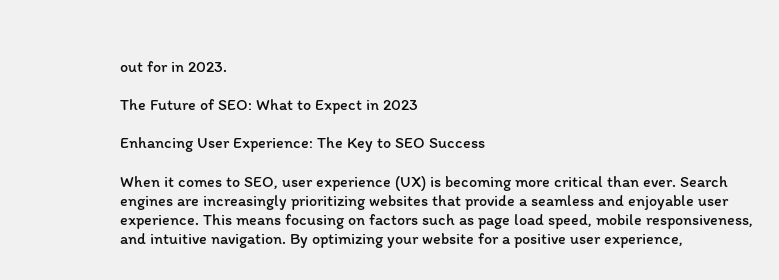out for in 2023.

The Future of SEO: What to Expect in 2023

Enhancing User Experience: The Key to SEO Success

When it comes to SEO, user experience (UX) is becoming more critical than ever. Search engines are increasingly prioritizing websites that provide a seamless and enjoyable user experience. This means focusing on factors such as page load speed, mobile responsiveness, and intuitive navigation. By optimizing your website for a positive user experience,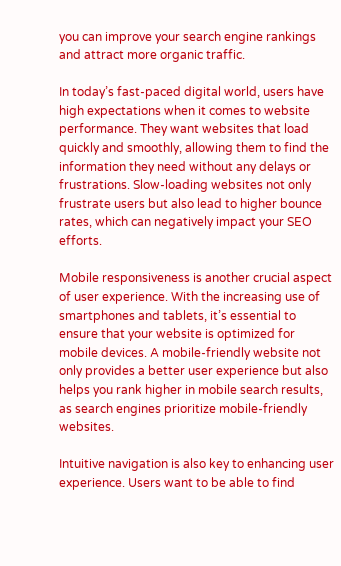you can improve your search engine rankings and attract more organic traffic.

In today’s fast-paced digital world, users have high expectations when it comes to website performance. They want websites that load quickly and smoothly, allowing them to find the information they need without any delays or frustrations. Slow-loading websites not only frustrate users but also lead to higher bounce rates, which can negatively impact your SEO efforts.

Mobile responsiveness is another crucial aspect of user experience. With the increasing use of smartphones and tablets, it’s essential to ensure that your website is optimized for mobile devices. A mobile-friendly website not only provides a better user experience but also helps you rank higher in mobile search results, as search engines prioritize mobile-friendly websites.

Intuitive navigation is also key to enhancing user experience. Users want to be able to find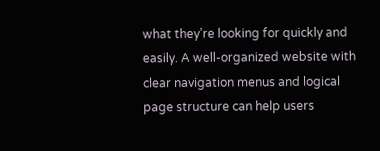what they’re looking for quickly and easily. A well-organized website with clear navigation menus and logical page structure can help users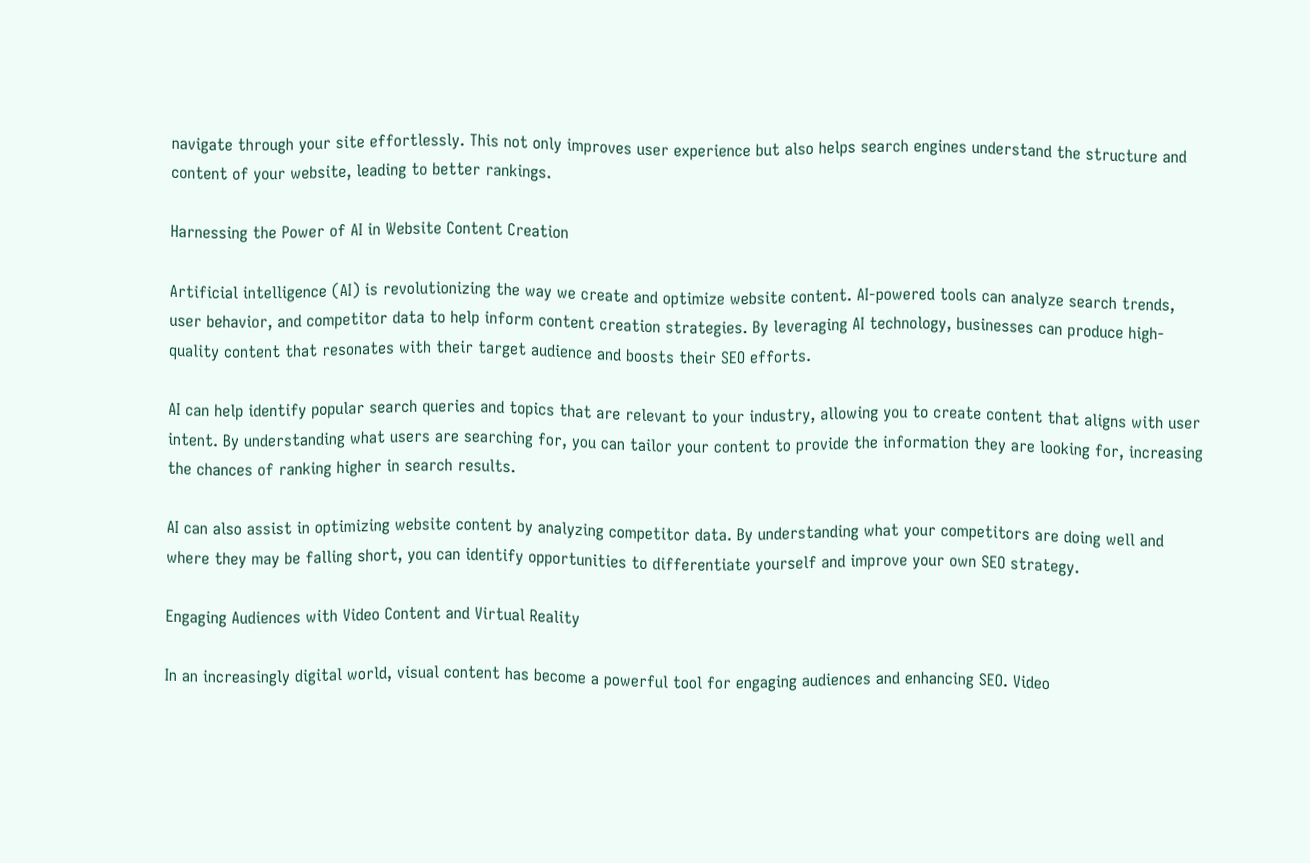navigate through your site effortlessly. This not only improves user experience but also helps search engines understand the structure and content of your website, leading to better rankings.

Harnessing the Power of AI in Website Content Creation

Artificial intelligence (AI) is revolutionizing the way we create and optimize website content. AI-powered tools can analyze search trends, user behavior, and competitor data to help inform content creation strategies. By leveraging AI technology, businesses can produce high-quality content that resonates with their target audience and boosts their SEO efforts.

AI can help identify popular search queries and topics that are relevant to your industry, allowing you to create content that aligns with user intent. By understanding what users are searching for, you can tailor your content to provide the information they are looking for, increasing the chances of ranking higher in search results.

AI can also assist in optimizing website content by analyzing competitor data. By understanding what your competitors are doing well and where they may be falling short, you can identify opportunities to differentiate yourself and improve your own SEO strategy.

Engaging Audiences with Video Content and Virtual Reality

In an increasingly digital world, visual content has become a powerful tool for engaging audiences and enhancing SEO. Video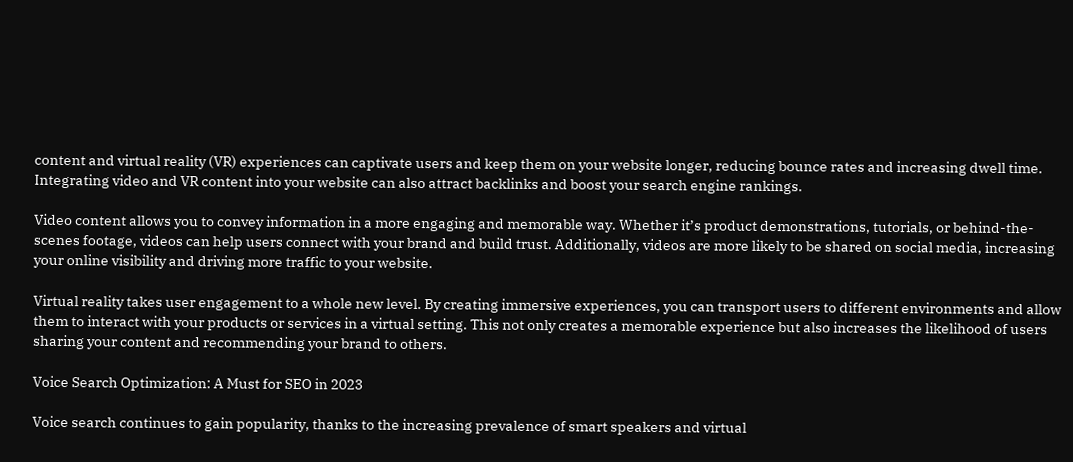content and virtual reality (VR) experiences can captivate users and keep them on your website longer, reducing bounce rates and increasing dwell time. Integrating video and VR content into your website can also attract backlinks and boost your search engine rankings.

Video content allows you to convey information in a more engaging and memorable way. Whether it’s product demonstrations, tutorials, or behind-the-scenes footage, videos can help users connect with your brand and build trust. Additionally, videos are more likely to be shared on social media, increasing your online visibility and driving more traffic to your website.

Virtual reality takes user engagement to a whole new level. By creating immersive experiences, you can transport users to different environments and allow them to interact with your products or services in a virtual setting. This not only creates a memorable experience but also increases the likelihood of users sharing your content and recommending your brand to others.

Voice Search Optimization: A Must for SEO in 2023

Voice search continues to gain popularity, thanks to the increasing prevalence of smart speakers and virtual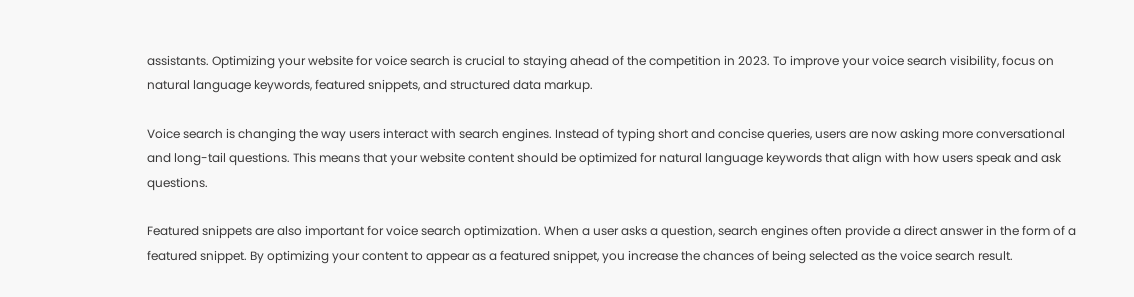assistants. Optimizing your website for voice search is crucial to staying ahead of the competition in 2023. To improve your voice search visibility, focus on natural language keywords, featured snippets, and structured data markup.

Voice search is changing the way users interact with search engines. Instead of typing short and concise queries, users are now asking more conversational and long-tail questions. This means that your website content should be optimized for natural language keywords that align with how users speak and ask questions.

Featured snippets are also important for voice search optimization. When a user asks a question, search engines often provide a direct answer in the form of a featured snippet. By optimizing your content to appear as a featured snippet, you increase the chances of being selected as the voice search result.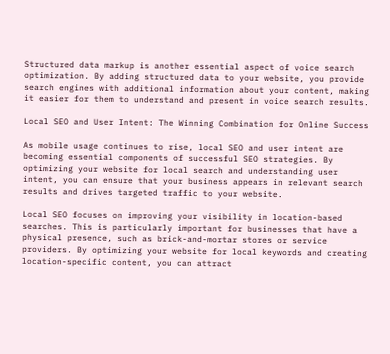Structured data markup is another essential aspect of voice search optimization. By adding structured data to your website, you provide search engines with additional information about your content, making it easier for them to understand and present in voice search results.

Local SEO and User Intent: The Winning Combination for Online Success

As mobile usage continues to rise, local SEO and user intent are becoming essential components of successful SEO strategies. By optimizing your website for local search and understanding user intent, you can ensure that your business appears in relevant search results and drives targeted traffic to your website.

Local SEO focuses on improving your visibility in location-based searches. This is particularly important for businesses that have a physical presence, such as brick-and-mortar stores or service providers. By optimizing your website for local keywords and creating location-specific content, you can attract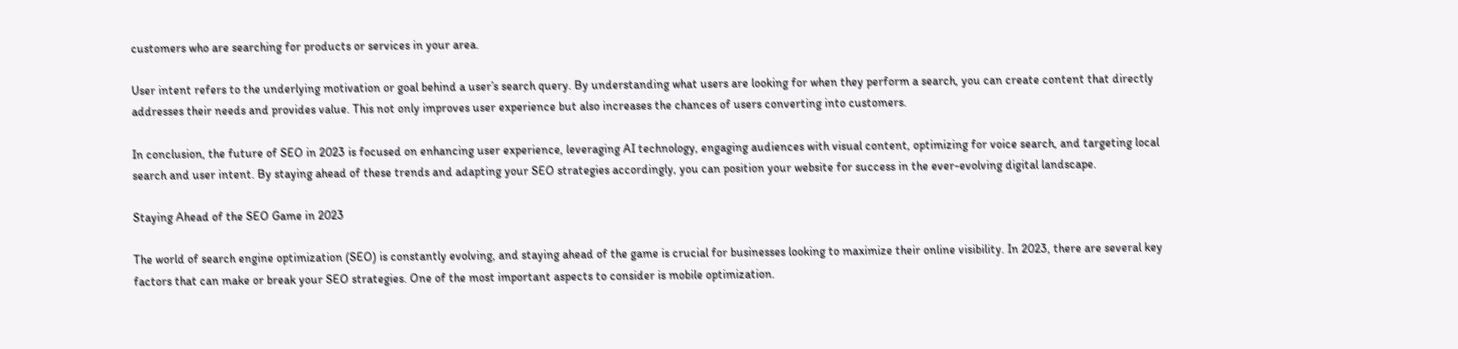customers who are searching for products or services in your area.

User intent refers to the underlying motivation or goal behind a user’s search query. By understanding what users are looking for when they perform a search, you can create content that directly addresses their needs and provides value. This not only improves user experience but also increases the chances of users converting into customers.

In conclusion, the future of SEO in 2023 is focused on enhancing user experience, leveraging AI technology, engaging audiences with visual content, optimizing for voice search, and targeting local search and user intent. By staying ahead of these trends and adapting your SEO strategies accordingly, you can position your website for success in the ever-evolving digital landscape.

Staying Ahead of the SEO Game in 2023

The world of search engine optimization (SEO) is constantly evolving, and staying ahead of the game is crucial for businesses looking to maximize their online visibility. In 2023, there are several key factors that can make or break your SEO strategies. One of the most important aspects to consider is mobile optimization.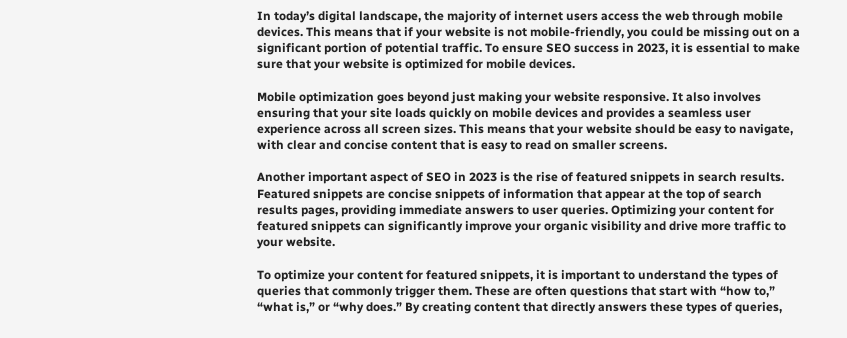In today’s digital landscape, the majority of internet users access the web through mobile devices. This means that if your website is not mobile-friendly, you could be missing out on a significant portion of potential traffic. To ensure SEO success in 2023, it is essential to make sure that your website is optimized for mobile devices.

Mobile optimization goes beyond just making your website responsive. It also involves ensuring that your site loads quickly on mobile devices and provides a seamless user experience across all screen sizes. This means that your website should be easy to navigate, with clear and concise content that is easy to read on smaller screens.

Another important aspect of SEO in 2023 is the rise of featured snippets in search results. Featured snippets are concise snippets of information that appear at the top of search results pages, providing immediate answers to user queries. Optimizing your content for featured snippets can significantly improve your organic visibility and drive more traffic to your website.

To optimize your content for featured snippets, it is important to understand the types of queries that commonly trigger them. These are often questions that start with “how to,” “what is,” or “why does.” By creating content that directly answers these types of queries,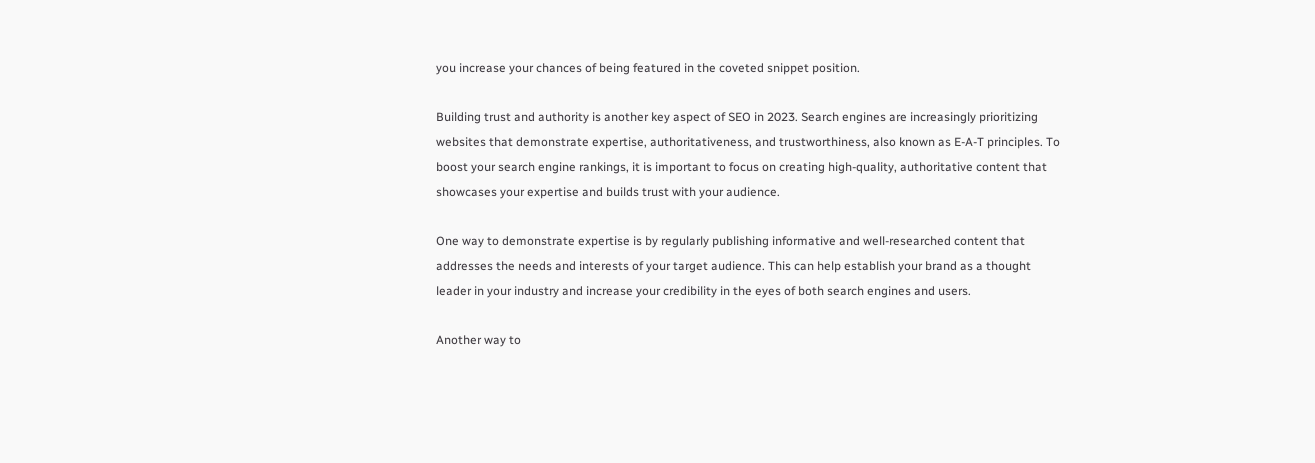you increase your chances of being featured in the coveted snippet position.

Building trust and authority is another key aspect of SEO in 2023. Search engines are increasingly prioritizing websites that demonstrate expertise, authoritativeness, and trustworthiness, also known as E-A-T principles. To boost your search engine rankings, it is important to focus on creating high-quality, authoritative content that showcases your expertise and builds trust with your audience.

One way to demonstrate expertise is by regularly publishing informative and well-researched content that addresses the needs and interests of your target audience. This can help establish your brand as a thought leader in your industry and increase your credibility in the eyes of both search engines and users.

Another way to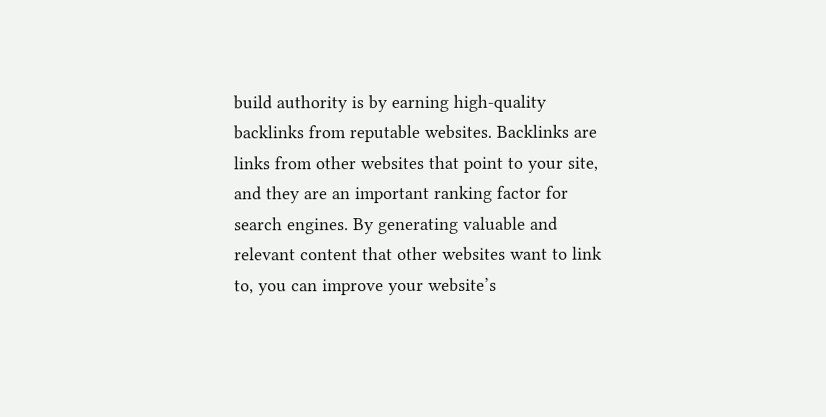build authority is by earning high-quality backlinks from reputable websites. Backlinks are links from other websites that point to your site, and they are an important ranking factor for search engines. By generating valuable and relevant content that other websites want to link to, you can improve your website’s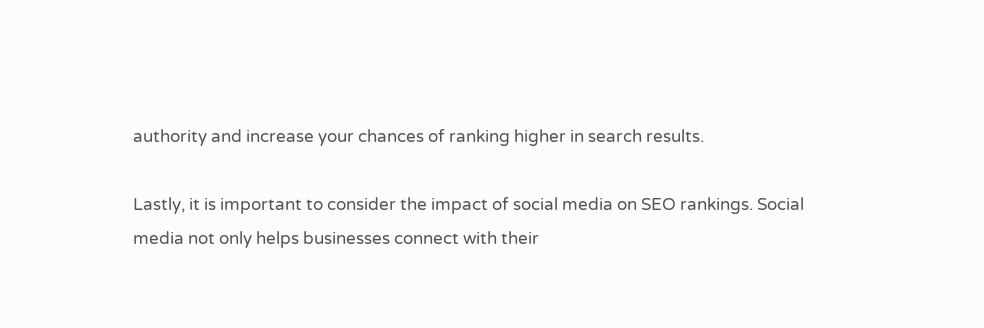authority and increase your chances of ranking higher in search results.

Lastly, it is important to consider the impact of social media on SEO rankings. Social media not only helps businesses connect with their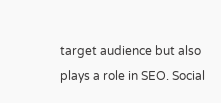target audience but also plays a role in SEO. Social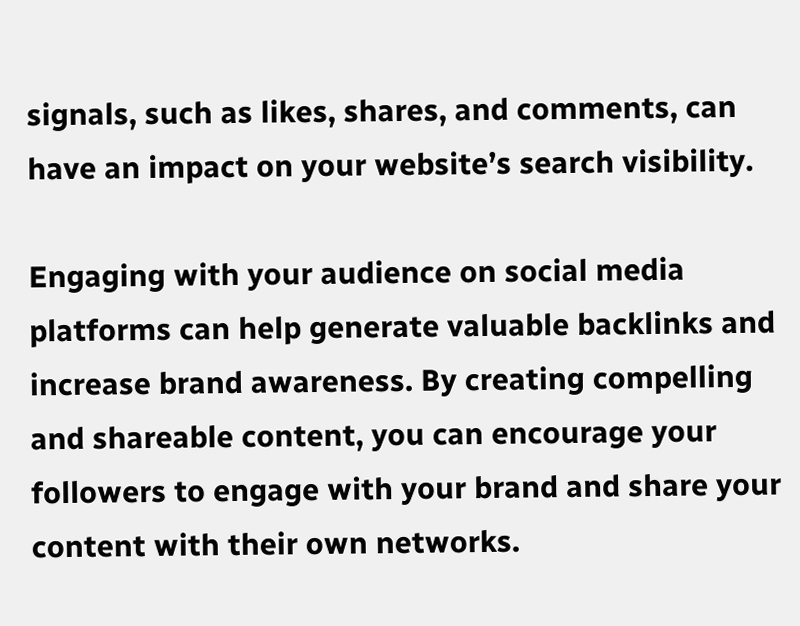signals, such as likes, shares, and comments, can have an impact on your website’s search visibility.

Engaging with your audience on social media platforms can help generate valuable backlinks and increase brand awareness. By creating compelling and shareable content, you can encourage your followers to engage with your brand and share your content with their own networks.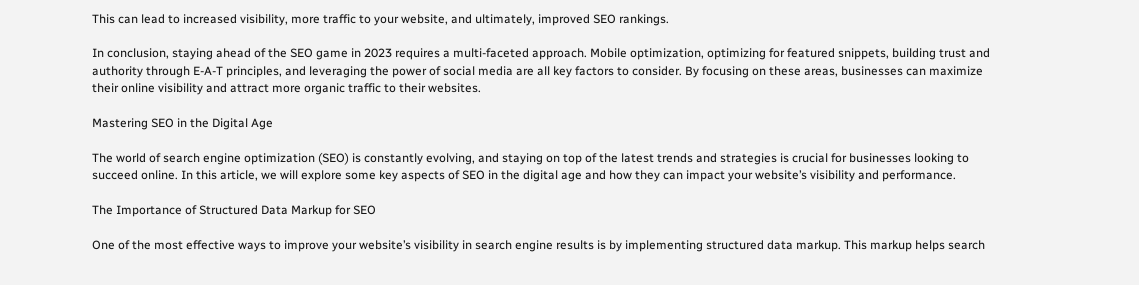This can lead to increased visibility, more traffic to your website, and ultimately, improved SEO rankings.

In conclusion, staying ahead of the SEO game in 2023 requires a multi-faceted approach. Mobile optimization, optimizing for featured snippets, building trust and authority through E-A-T principles, and leveraging the power of social media are all key factors to consider. By focusing on these areas, businesses can maximize their online visibility and attract more organic traffic to their websites.

Mastering SEO in the Digital Age

The world of search engine optimization (SEO) is constantly evolving, and staying on top of the latest trends and strategies is crucial for businesses looking to succeed online. In this article, we will explore some key aspects of SEO in the digital age and how they can impact your website’s visibility and performance.

The Importance of Structured Data Markup for SEO

One of the most effective ways to improve your website’s visibility in search engine results is by implementing structured data markup. This markup helps search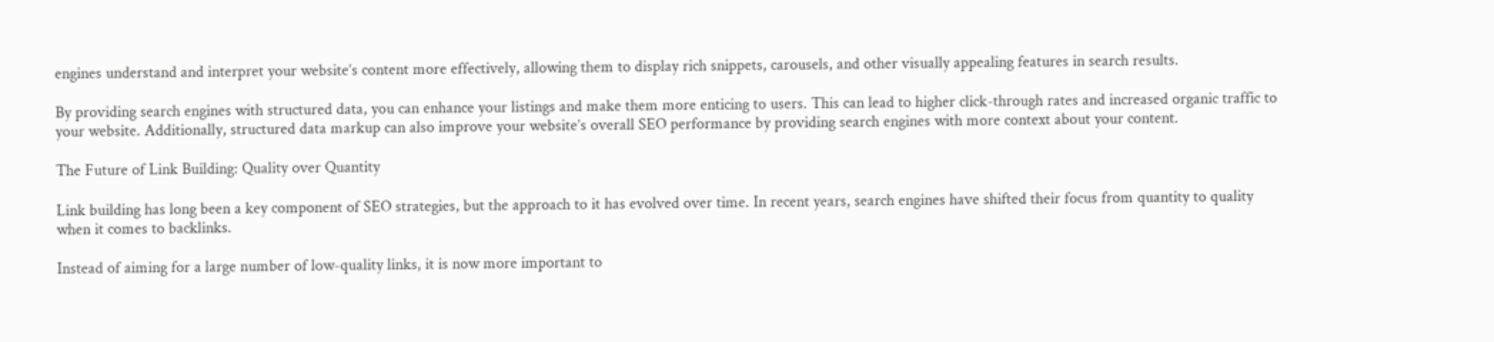engines understand and interpret your website’s content more effectively, allowing them to display rich snippets, carousels, and other visually appealing features in search results.

By providing search engines with structured data, you can enhance your listings and make them more enticing to users. This can lead to higher click-through rates and increased organic traffic to your website. Additionally, structured data markup can also improve your website’s overall SEO performance by providing search engines with more context about your content.

The Future of Link Building: Quality over Quantity

Link building has long been a key component of SEO strategies, but the approach to it has evolved over time. In recent years, search engines have shifted their focus from quantity to quality when it comes to backlinks.

Instead of aiming for a large number of low-quality links, it is now more important to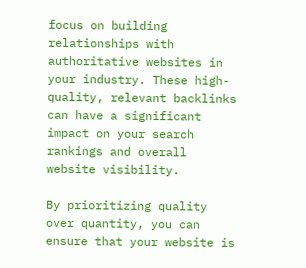focus on building relationships with authoritative websites in your industry. These high-quality, relevant backlinks can have a significant impact on your search rankings and overall website visibility.

By prioritizing quality over quantity, you can ensure that your website is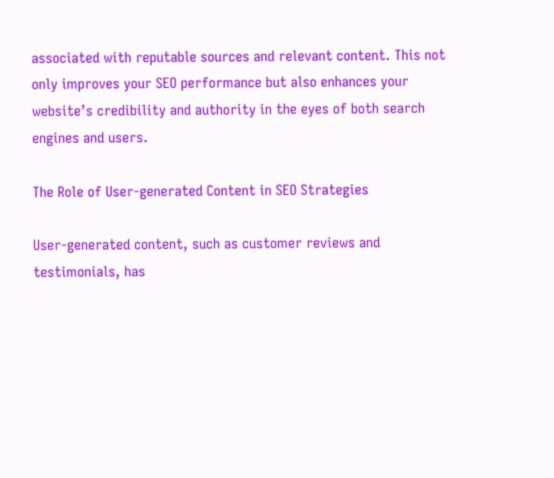associated with reputable sources and relevant content. This not only improves your SEO performance but also enhances your website’s credibility and authority in the eyes of both search engines and users.

The Role of User-generated Content in SEO Strategies

User-generated content, such as customer reviews and testimonials, has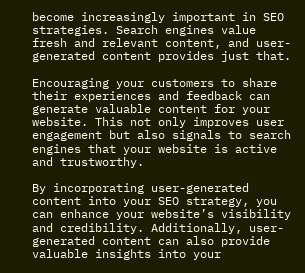become increasingly important in SEO strategies. Search engines value fresh and relevant content, and user-generated content provides just that.

Encouraging your customers to share their experiences and feedback can generate valuable content for your website. This not only improves user engagement but also signals to search engines that your website is active and trustworthy.

By incorporating user-generated content into your SEO strategy, you can enhance your website’s visibility and credibility. Additionally, user-generated content can also provide valuable insights into your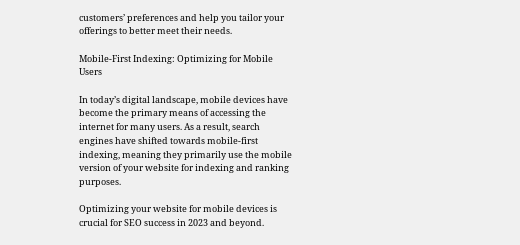customers’ preferences and help you tailor your offerings to better meet their needs.

Mobile-First Indexing: Optimizing for Mobile Users

In today’s digital landscape, mobile devices have become the primary means of accessing the internet for many users. As a result, search engines have shifted towards mobile-first indexing, meaning they primarily use the mobile version of your website for indexing and ranking purposes.

Optimizing your website for mobile devices is crucial for SEO success in 2023 and beyond.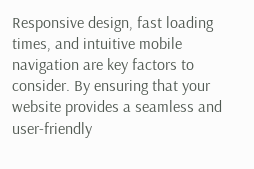Responsive design, fast loading times, and intuitive mobile navigation are key factors to consider. By ensuring that your website provides a seamless and user-friendly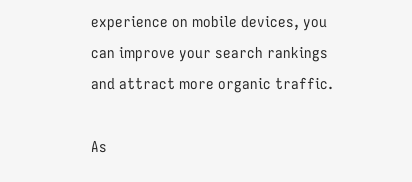experience on mobile devices, you can improve your search rankings and attract more organic traffic.

As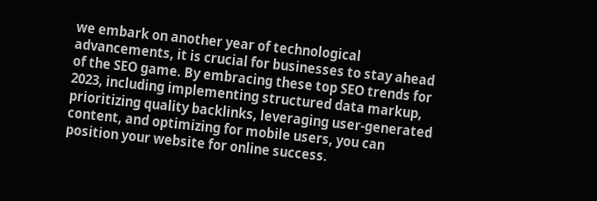we embark on another year of technological advancements, it is crucial for businesses to stay ahead of the SEO game. By embracing these top SEO trends for 2023, including implementing structured data markup, prioritizing quality backlinks, leveraging user-generated content, and optimizing for mobile users, you can position your website for online success.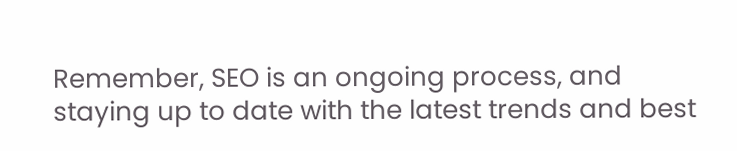Remember, SEO is an ongoing process, and staying up to date with the latest trends and best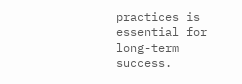practices is essential for long-term success.